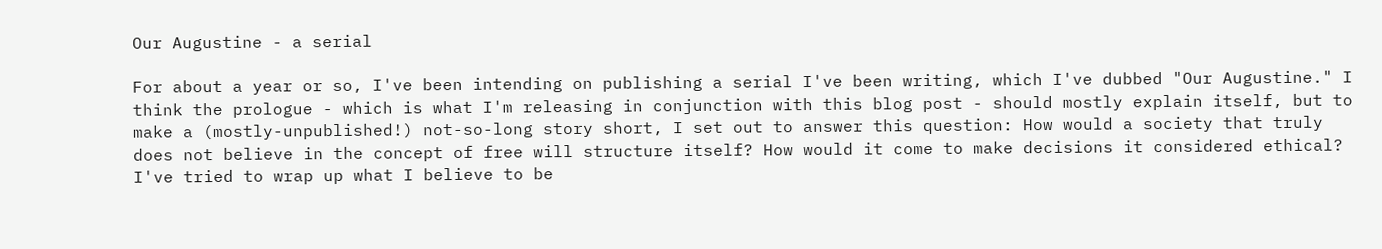Our Augustine - a serial

For about a year or so, I've been intending on publishing a serial I've been writing, which I've dubbed "Our Augustine." I think the prologue - which is what I'm releasing in conjunction with this blog post - should mostly explain itself, but to make a (mostly-unpublished!) not-so-long story short, I set out to answer this question: How would a society that truly does not believe in the concept of free will structure itself? How would it come to make decisions it considered ethical? I've tried to wrap up what I believe to be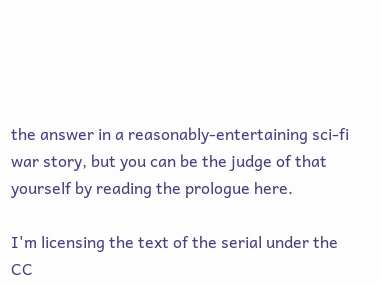the answer in a reasonably-entertaining sci-fi war story, but you can be the judge of that yourself by reading the prologue here.

I'm licensing the text of the serial under the CC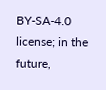BY-SA-4.0 license; in the future,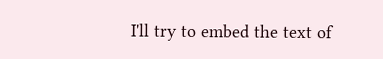I'll try to embed the text of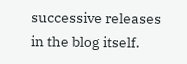successive releases in the blog itself.